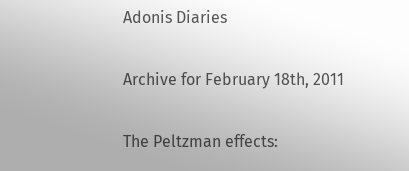Adonis Diaries

Archive for February 18th, 2011

The Peltzman effects: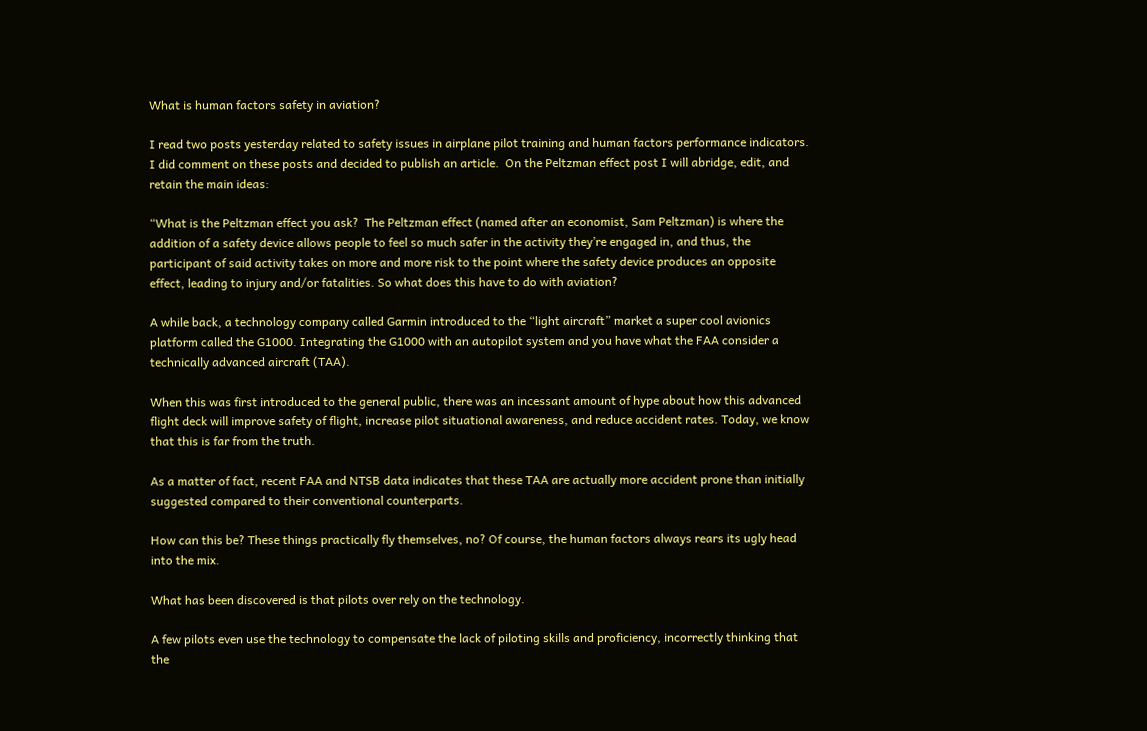What is human factors safety in aviation?

I read two posts yesterday related to safety issues in airplane pilot training and human factors performance indicators.  I did comment on these posts and decided to publish an article.  On the Peltzman effect post I will abridge, edit, and retain the main ideas:

“What is the Peltzman effect you ask?  The Peltzman effect (named after an economist, Sam Peltzman) is where the addition of a safety device allows people to feel so much safer in the activity they’re engaged in, and thus, the participant of said activity takes on more and more risk to the point where the safety device produces an opposite effect, leading to injury and/or fatalities. So what does this have to do with aviation?

A while back, a technology company called Garmin introduced to the “light aircraft” market a super cool avionics platform called the G1000. Integrating the G1000 with an autopilot system and you have what the FAA consider a technically advanced aircraft (TAA).

When this was first introduced to the general public, there was an incessant amount of hype about how this advanced flight deck will improve safety of flight, increase pilot situational awareness, and reduce accident rates. Today, we know that this is far from the truth.

As a matter of fact, recent FAA and NTSB data indicates that these TAA are actually more accident prone than initially suggested compared to their conventional counterparts.

How can this be? These things practically fly themselves, no? Of course, the human factors always rears its ugly head into the mix.

What has been discovered is that pilots over rely on the technology.

A few pilots even use the technology to compensate the lack of piloting skills and proficiency, incorrectly thinking that the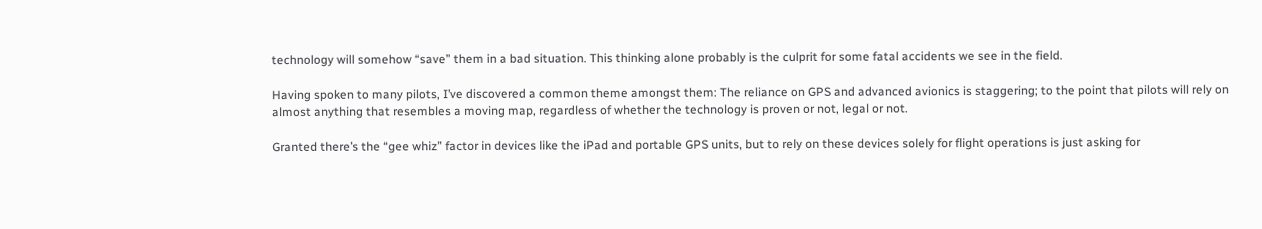technology will somehow “save” them in a bad situation. This thinking alone probably is the culprit for some fatal accidents we see in the field.

Having spoken to many pilots, I’ve discovered a common theme amongst them: The reliance on GPS and advanced avionics is staggering; to the point that pilots will rely on almost anything that resembles a moving map, regardless of whether the technology is proven or not, legal or not.

Granted there’s the “gee whiz” factor in devices like the iPad and portable GPS units, but to rely on these devices solely for flight operations is just asking for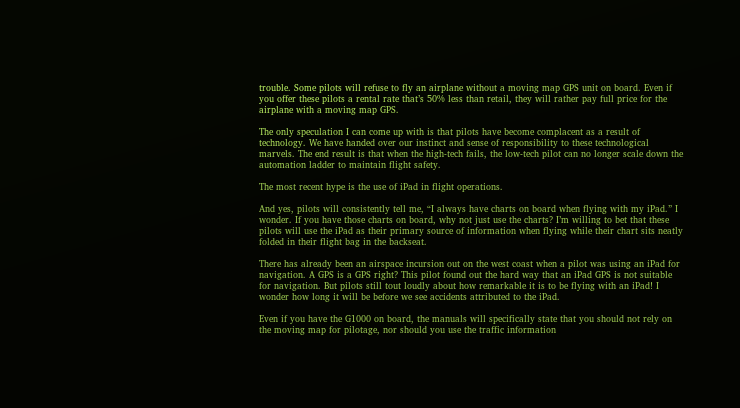trouble. Some pilots will refuse to fly an airplane without a moving map GPS unit on board. Even if you offer these pilots a rental rate that’s 50% less than retail, they will rather pay full price for the airplane with a moving map GPS.

The only speculation I can come up with is that pilots have become complacent as a result of technology. We have handed over our instinct and sense of responsibility to these technological marvels. The end result is that when the high-tech fails, the low-tech pilot can no longer scale down the automation ladder to maintain flight safety.

The most recent hype is the use of iPad in flight operations.

And yes, pilots will consistently tell me, “I always have charts on board when flying with my iPad.” I wonder. If you have those charts on board, why not just use the charts? I’m willing to bet that these pilots will use the iPad as their primary source of information when flying while their chart sits neatly folded in their flight bag in the backseat.

There has already been an airspace incursion out on the west coast when a pilot was using an iPad for navigation. A GPS is a GPS right? This pilot found out the hard way that an iPad GPS is not suitable for navigation. But pilots still tout loudly about how remarkable it is to be flying with an iPad! I wonder how long it will be before we see accidents attributed to the iPad.

Even if you have the G1000 on board, the manuals will specifically state that you should not rely on the moving map for pilotage, nor should you use the traffic information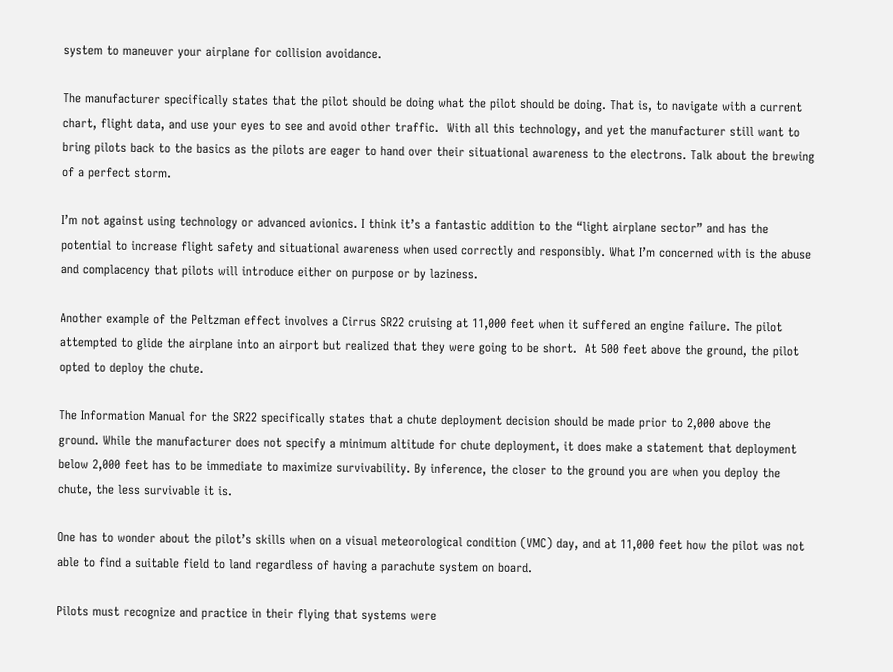system to maneuver your airplane for collision avoidance.

The manufacturer specifically states that the pilot should be doing what the pilot should be doing. That is, to navigate with a current chart, flight data, and use your eyes to see and avoid other traffic.  With all this technology, and yet the manufacturer still want to bring pilots back to the basics as the pilots are eager to hand over their situational awareness to the electrons. Talk about the brewing of a perfect storm.

I’m not against using technology or advanced avionics. I think it’s a fantastic addition to the “light airplane sector” and has the potential to increase flight safety and situational awareness when used correctly and responsibly. What I’m concerned with is the abuse and complacency that pilots will introduce either on purpose or by laziness.

Another example of the Peltzman effect involves a Cirrus SR22 cruising at 11,000 feet when it suffered an engine failure. The pilot attempted to glide the airplane into an airport but realized that they were going to be short.  At 500 feet above the ground, the pilot opted to deploy the chute.

The Information Manual for the SR22 specifically states that a chute deployment decision should be made prior to 2,000 above the ground. While the manufacturer does not specify a minimum altitude for chute deployment, it does make a statement that deployment below 2,000 feet has to be immediate to maximize survivability. By inference, the closer to the ground you are when you deploy the chute, the less survivable it is.

One has to wonder about the pilot’s skills when on a visual meteorological condition (VMC) day, and at 11,000 feet how the pilot was not able to find a suitable field to land regardless of having a parachute system on board.

Pilots must recognize and practice in their flying that systems were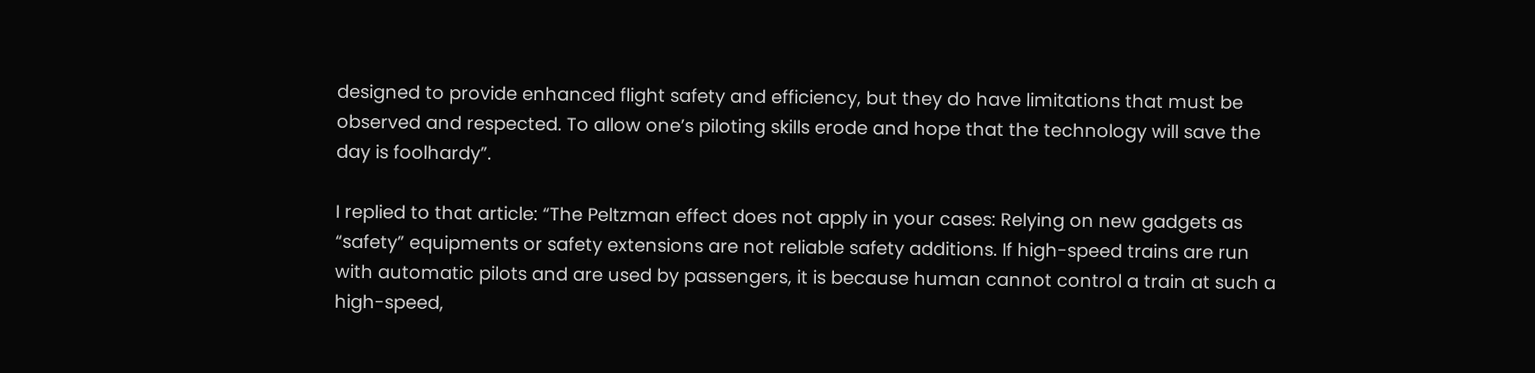designed to provide enhanced flight safety and efficiency, but they do have limitations that must be observed and respected. To allow one’s piloting skills erode and hope that the technology will save the day is foolhardy”.

I replied to that article: “The Peltzman effect does not apply in your cases: Relying on new gadgets as “safety” equipments or safety extensions are not reliable safety additions. If high-speed trains are run with automatic pilots and are used by passengers, it is because human cannot control a train at such a high-speed,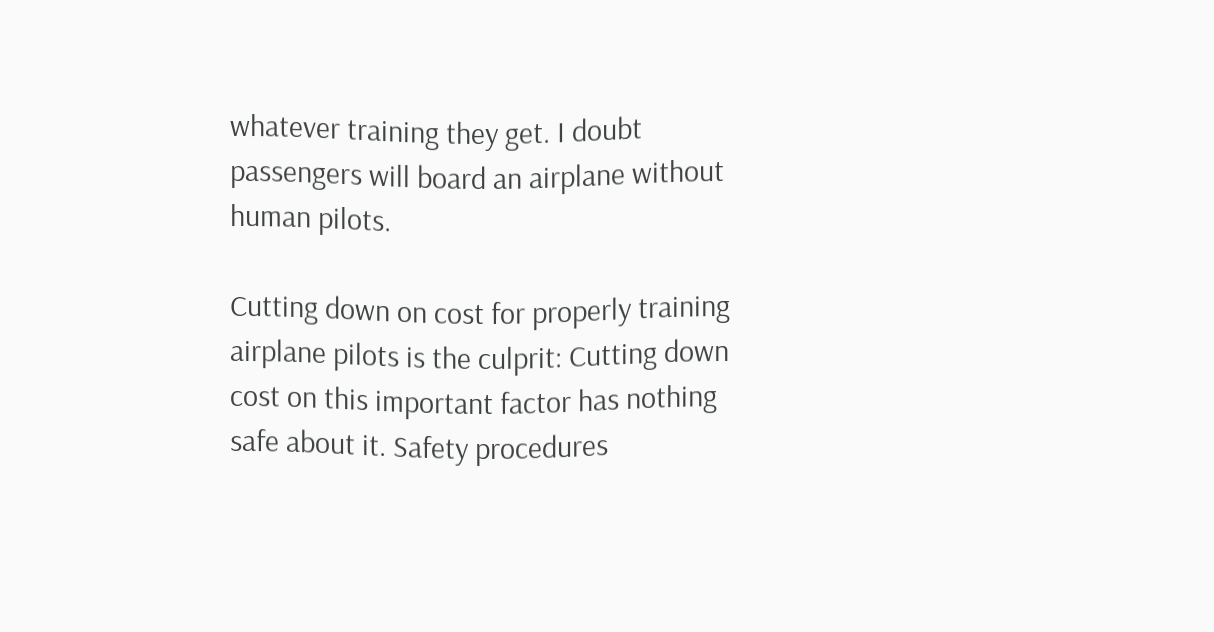whatever training they get. I doubt passengers will board an airplane without human pilots.

Cutting down on cost for properly training airplane pilots is the culprit: Cutting down cost on this important factor has nothing safe about it. Safety procedures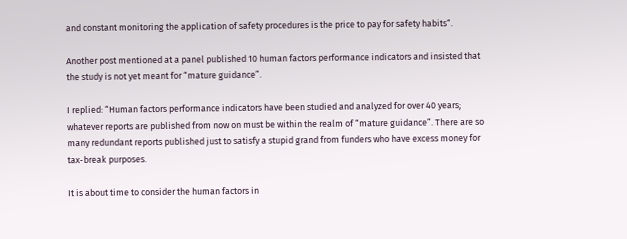and constant monitoring the application of safety procedures is the price to pay for safety habits“.

Another post mentioned at a panel published 10 human factors performance indicators and insisted that the study is not yet meant for “mature guidance”.

I replied: “Human factors performance indicators have been studied and analyzed for over 40 years; whatever reports are published from now on must be within the realm of “mature guidance”. There are so many redundant reports published just to satisfy a stupid grand from funders who have excess money for tax-break purposes.

It is about time to consider the human factors in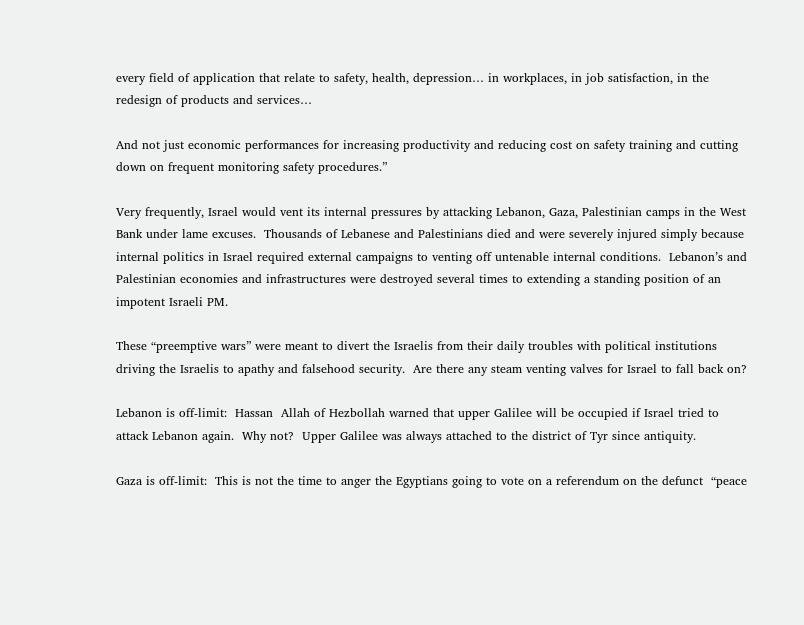every field of application that relate to safety, health, depression… in workplaces, in job satisfaction, in the redesign of products and services…

And not just economic performances for increasing productivity and reducing cost on safety training and cutting down on frequent monitoring safety procedures.”

Very frequently, Israel would vent its internal pressures by attacking Lebanon, Gaza, Palestinian camps in the West Bank under lame excuses.  Thousands of Lebanese and Palestinians died and were severely injured simply because internal politics in Israel required external campaigns to venting off untenable internal conditions.  Lebanon’s and Palestinian economies and infrastructures were destroyed several times to extending a standing position of an impotent Israeli PM.

These “preemptive wars” were meant to divert the Israelis from their daily troubles with political institutions driving the Israelis to apathy and falsehood security.  Are there any steam venting valves for Israel to fall back on?

Lebanon is off-limit:  Hassan  Allah of Hezbollah warned that upper Galilee will be occupied if Israel tried to attack Lebanon again.  Why not?  Upper Galilee was always attached to the district of Tyr since antiquity.

Gaza is off-limit:  This is not the time to anger the Egyptians going to vote on a referendum on the defunct  “peace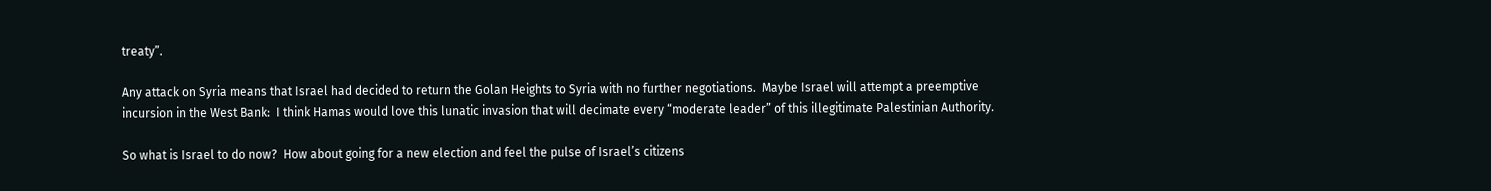treaty”.

Any attack on Syria means that Israel had decided to return the Golan Heights to Syria with no further negotiations.  Maybe Israel will attempt a preemptive incursion in the West Bank:  I think Hamas would love this lunatic invasion that will decimate every “moderate leader” of this illegitimate Palestinian Authority.

So what is Israel to do now?  How about going for a new election and feel the pulse of Israel’s citizens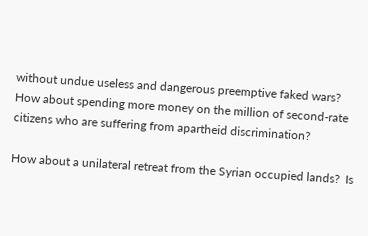without undue useless and dangerous preemptive faked wars?  How about spending more money on the million of second-rate citizens who are suffering from apartheid discrimination?

How about a unilateral retreat from the Syrian occupied lands?  Is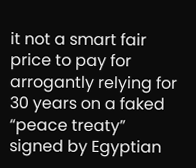it not a smart fair price to pay for arrogantly relying for 30 years on a faked “peace treaty” signed by Egyptian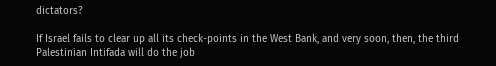dictators?

If Israel fails to clear up all its check-points in the West Bank, and very soon, then, the third Palestinian Intifada will do the job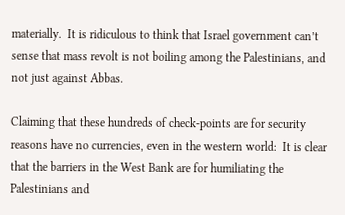materially.  It is ridiculous to think that Israel government can’t sense that mass revolt is not boiling among the Palestinians, and not just against Abbas.

Claiming that these hundreds of check-points are for security reasons have no currencies, even in the western world:  It is clear that the barriers in the West Bank are for humiliating the Palestinians and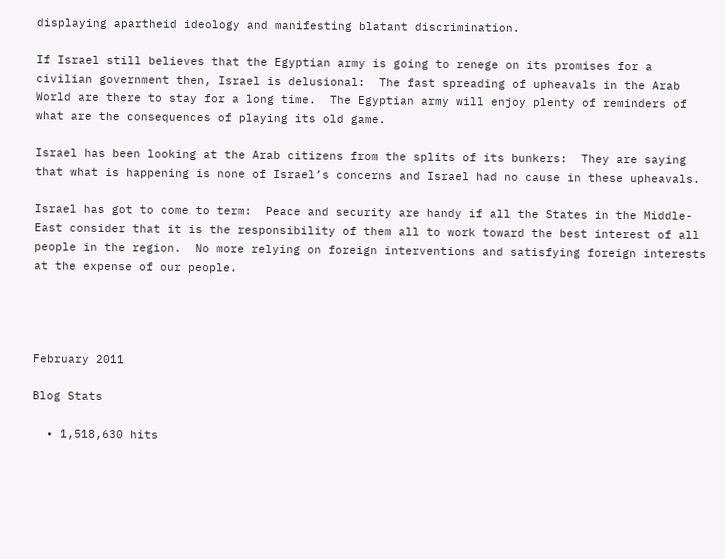displaying apartheid ideology and manifesting blatant discrimination.

If Israel still believes that the Egyptian army is going to renege on its promises for a civilian government then, Israel is delusional:  The fast spreading of upheavals in the Arab World are there to stay for a long time.  The Egyptian army will enjoy plenty of reminders of what are the consequences of playing its old game.

Israel has been looking at the Arab citizens from the splits of its bunkers:  They are saying that what is happening is none of Israel’s concerns and Israel had no cause in these upheavals.

Israel has got to come to term:  Peace and security are handy if all the States in the Middle-East consider that it is the responsibility of them all to work toward the best interest of all people in the region.  No more relying on foreign interventions and satisfying foreign interests at the expense of our people.




February 2011

Blog Stats

  • 1,518,630 hits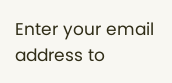Enter your email address to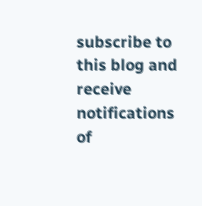subscribe to this blog and receive notifications of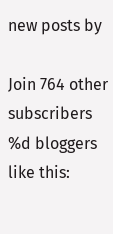new posts by

Join 764 other subscribers
%d bloggers like this: